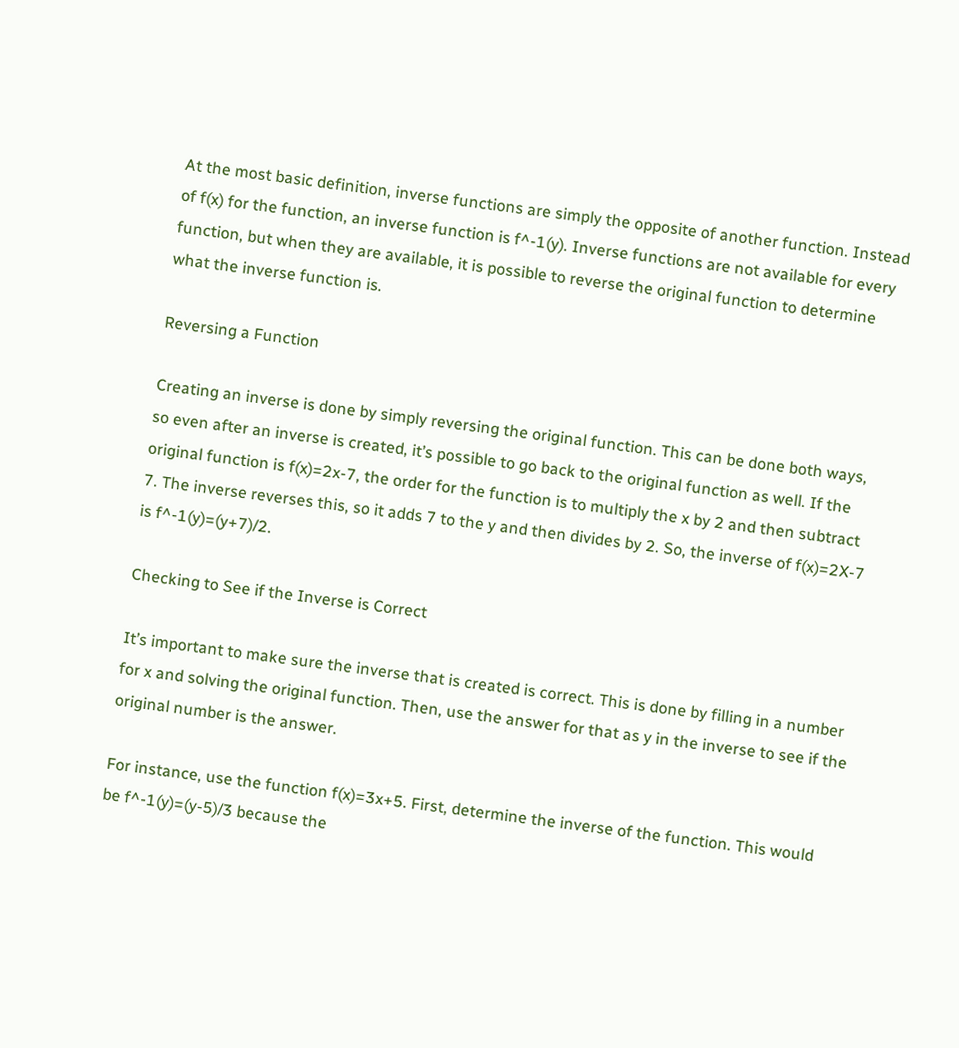At the most basic definition, inverse functions are simply the opposite of another function. Instead of f(x) for the function, an inverse function is f^-1(y). Inverse functions are not available for every function, but when they are available, it is possible to reverse the original function to determine what the inverse function is.

Reversing a Function

Creating an inverse is done by simply reversing the original function. This can be done both ways, so even after an inverse is created, it’s possible to go back to the original function as well. If the original function is f(x)=2x-7, the order for the function is to multiply the x by 2 and then subtract 7. The inverse reverses this, so it adds 7 to the y and then divides by 2. So, the inverse of f(x)=2X-7 is f^-1(y)=(y+7)/2.

Checking to See if the Inverse is Correct

It’s important to make sure the inverse that is created is correct. This is done by filling in a number for x and solving the original function. Then, use the answer for that as y in the inverse to see if the original number is the answer.

For instance, use the function f(x)=3x+5. First, determine the inverse of the function. This would be f^-1(y)=(y-5)/3 because the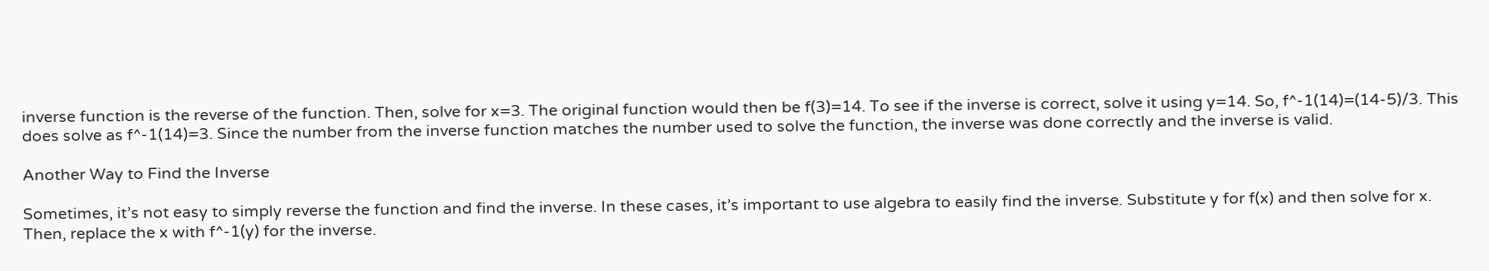inverse function is the reverse of the function. Then, solve for x=3. The original function would then be f(3)=14. To see if the inverse is correct, solve it using y=14. So, f^-1(14)=(14-5)/3. This does solve as f^-1(14)=3. Since the number from the inverse function matches the number used to solve the function, the inverse was done correctly and the inverse is valid.

Another Way to Find the Inverse

Sometimes, it’s not easy to simply reverse the function and find the inverse. In these cases, it’s important to use algebra to easily find the inverse. Substitute y for f(x) and then solve for x. Then, replace the x with f^-1(y) for the inverse.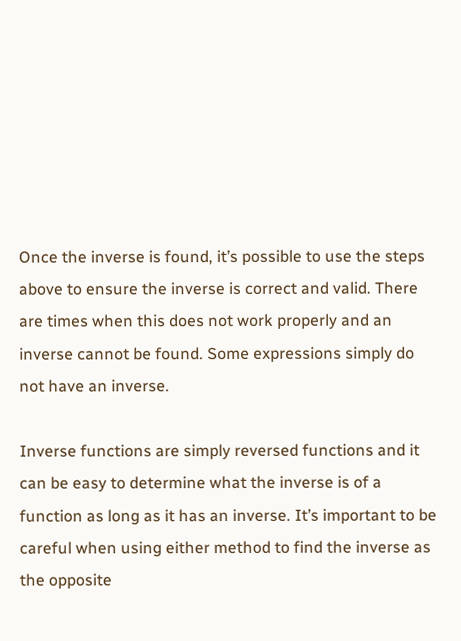Once the inverse is found, it’s possible to use the steps above to ensure the inverse is correct and valid. There are times when this does not work properly and an inverse cannot be found. Some expressions simply do not have an inverse.

Inverse functions are simply reversed functions and it can be easy to determine what the inverse is of a function as long as it has an inverse. It’s important to be careful when using either method to find the inverse as the opposite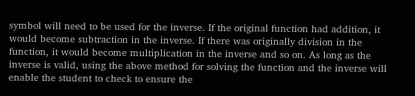symbol will need to be used for the inverse. If the original function had addition, it would become subtraction in the inverse. If there was originally division in the function, it would become multiplication in the inverse and so on. As long as the inverse is valid, using the above method for solving the function and the inverse will enable the student to check to ensure the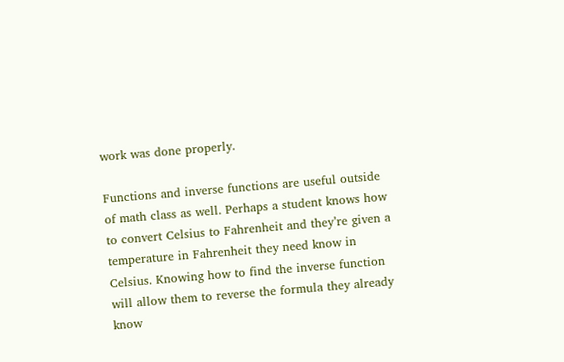work was done properly.

Functions and inverse functions are useful outside of math class as well. Perhaps a student knows how to convert Celsius to Fahrenheit and they’re given a temperature in Fahrenheit they need know in Celsius. Knowing how to find the inverse function will allow them to reverse the formula they already know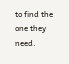to find the one they need.